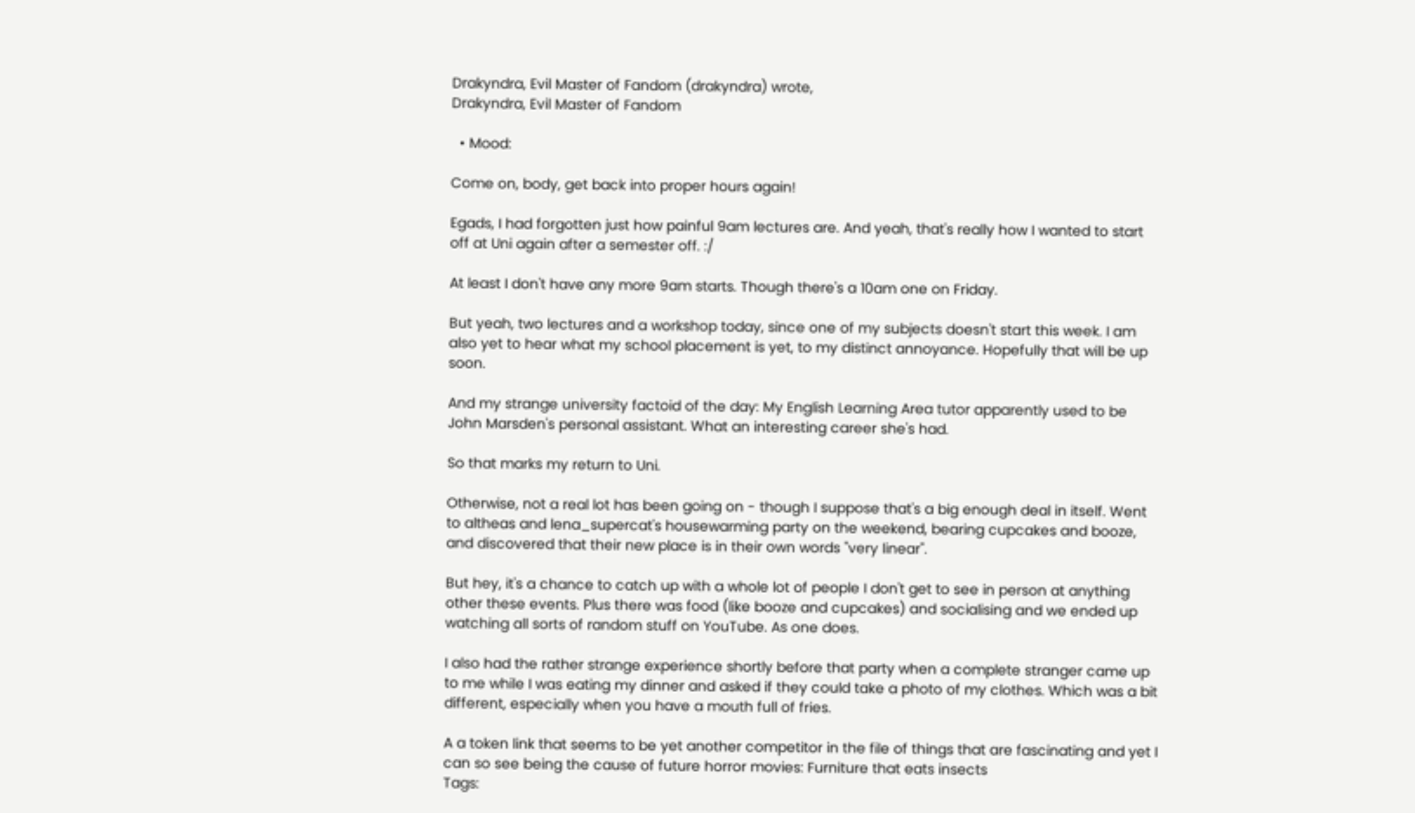Drakyndra, Evil Master of Fandom (drakyndra) wrote,
Drakyndra, Evil Master of Fandom

  • Mood:

Come on, body, get back into proper hours again!

Egads, I had forgotten just how painful 9am lectures are. And yeah, that's really how I wanted to start off at Uni again after a semester off. :/

At least I don't have any more 9am starts. Though there's a 10am one on Friday.

But yeah, two lectures and a workshop today, since one of my subjects doesn't start this week. I am also yet to hear what my school placement is yet, to my distinct annoyance. Hopefully that will be up soon.

And my strange university factoid of the day: My English Learning Area tutor apparently used to be John Marsden's personal assistant. What an interesting career she's had.

So that marks my return to Uni.

Otherwise, not a real lot has been going on - though I suppose that's a big enough deal in itself. Went to altheas and lena_supercat's housewarming party on the weekend, bearing cupcakes and booze, and discovered that their new place is in their own words "very linear".

But hey, it's a chance to catch up with a whole lot of people I don't get to see in person at anything other these events. Plus there was food (like booze and cupcakes) and socialising and we ended up watching all sorts of random stuff on YouTube. As one does.

I also had the rather strange experience shortly before that party when a complete stranger came up to me while I was eating my dinner and asked if they could take a photo of my clothes. Which was a bit different, especially when you have a mouth full of fries.

A a token link that seems to be yet another competitor in the file of things that are fascinating and yet I can so see being the cause of future horror movies: Furniture that eats insects
Tags: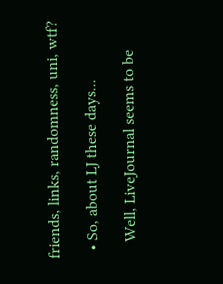friends, links, randomness, uni, wtf?

  • So, about LJ these days...

    Well, LiveJournal seems to be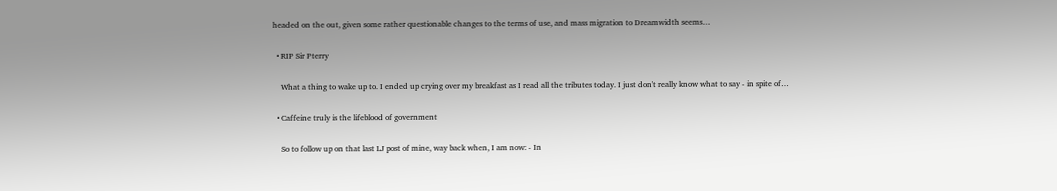headed on the out, given some rather questionable changes to the terms of use, and mass migration to Dreamwidth seems…

  • RIP Sir Pterry

    What a thing to wake up to. I ended up crying over my breakfast as I read all the tributes today. I just don't really know what to say - in spite of…

  • Caffeine truly is the lifeblood of government

    So to follow up on that last LJ post of mine, way back when, I am now: - In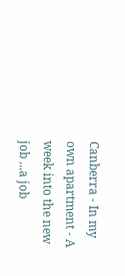Canberra - In my own apartment - A week into the new job ...a job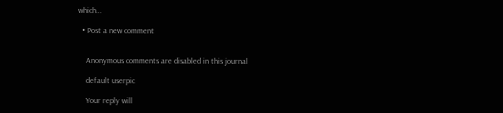which…

  • Post a new comment


    Anonymous comments are disabled in this journal

    default userpic

    Your reply will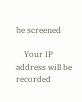be screened

    Your IP address will be recorded